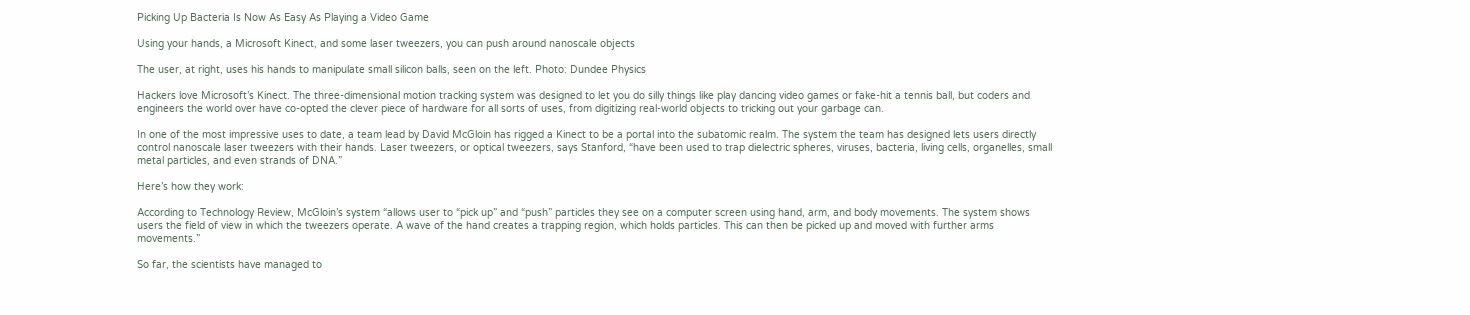Picking Up Bacteria Is Now As Easy As Playing a Video Game

Using your hands, a Microsoft Kinect, and some laser tweezers, you can push around nanoscale objects

The user, at right, uses his hands to manipulate small silicon balls, seen on the left. Photo: Dundee Physics

Hackers love Microsoft’s Kinect. The three-dimensional motion tracking system was designed to let you do silly things like play dancing video games or fake-hit a tennis ball, but coders and engineers the world over have co-opted the clever piece of hardware for all sorts of uses, from digitizing real-world objects to tricking out your garbage can.

In one of the most impressive uses to date, a team lead by David McGloin has rigged a Kinect to be a portal into the subatomic realm. The system the team has designed lets users directly control nanoscale laser tweezers with their hands. Laser tweezers, or optical tweezers, says Stanford, “have been used to trap dielectric spheres, viruses, bacteria, living cells, organelles, small metal particles, and even strands of DNA.”

Here’s how they work:

According to Technology Review, McGloin’s system “allows user to “pick up” and “push” particles they see on a computer screen using hand, arm, and body movements. The system shows users the field of view in which the tweezers operate. A wave of the hand creates a trapping region, which holds particles. This can then be picked up and moved with further arms movements.”

So far, the scientists have managed to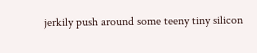jerkily push around some teeny tiny silicon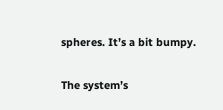spheres. It’s a bit bumpy.

The system’s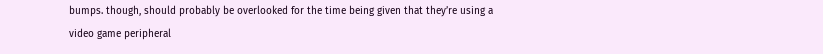bumps. though, should probably be overlooked for the time being given that they’re using a video game peripheral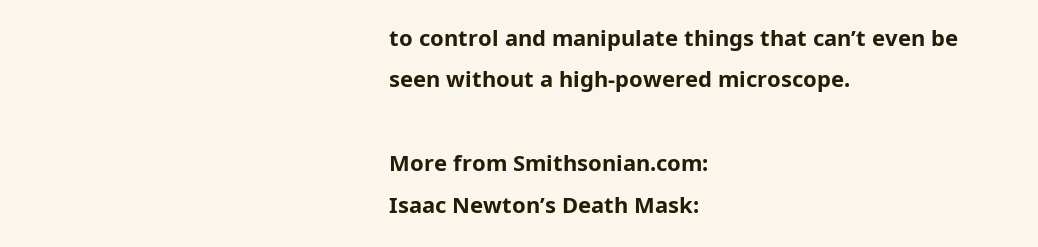to control and manipulate things that can’t even be seen without a high-powered microscope.

More from Smithsonian.com:
Isaac Newton’s Death Mask: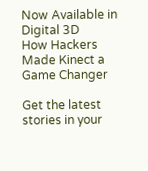Now Available in Digital 3D
How Hackers Made Kinect a Game Changer

Get the latest stories in your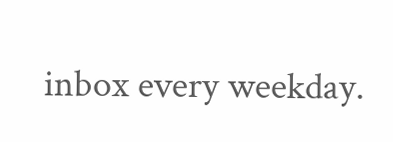inbox every weekday.